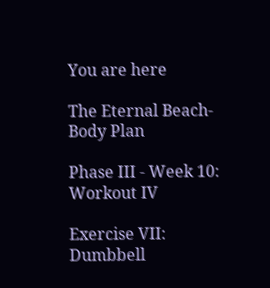You are here

The Eternal Beach-Body Plan

Phase III - Week 10: Workout IV

Exercise VII: Dumbbell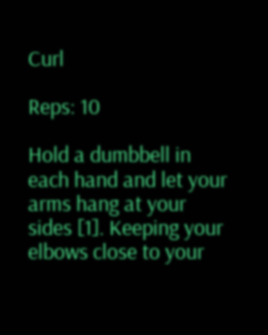Curl

Reps: 10

Hold a dumbbell in each hand and let your arms hang at your sides [1]. Keeping your elbows close to your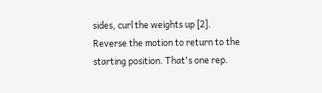sides, curl the weights up [2]. Reverse the motion to return to the starting position. That's one rep.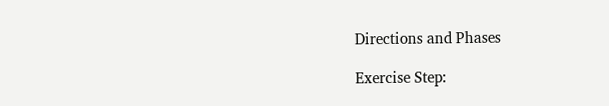Directions and Phases

Exercise Step: